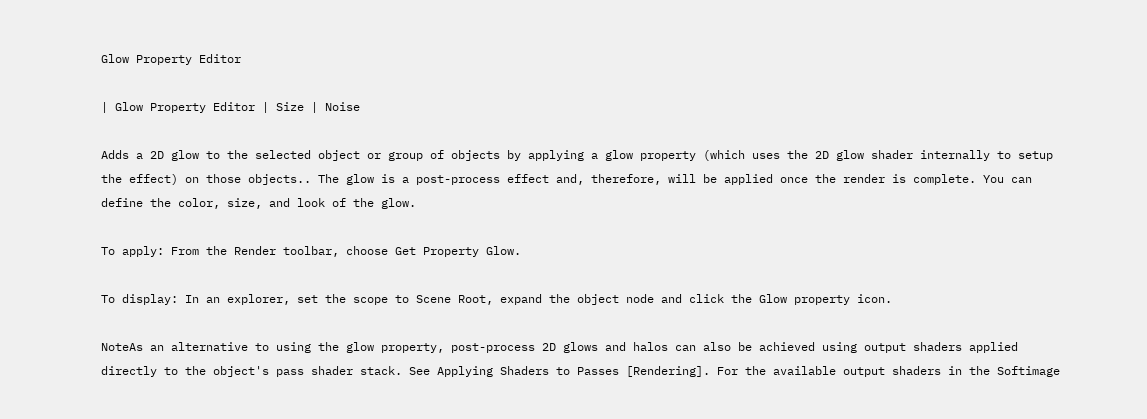Glow Property Editor

| Glow Property Editor | Size | Noise

Adds a 2D glow to the selected object or group of objects by applying a glow property (which uses the 2D glow shader internally to setup the effect) on those objects.. The glow is a post-process effect and, therefore, will be applied once the render is complete. You can define the color, size, and look of the glow.

To apply: From the Render toolbar, choose Get Property Glow.

To display: In an explorer, set the scope to Scene Root, expand the object node and click the Glow property icon.

NoteAs an alternative to using the glow property, post-process 2D glows and halos can also be achieved using output shaders applied directly to the object's pass shader stack. See Applying Shaders to Passes [Rendering]. For the available output shaders in the Softimage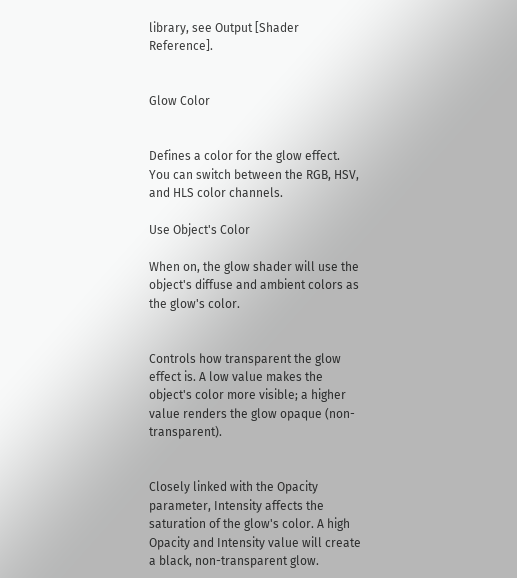library, see Output [Shader Reference].


Glow Color


Defines a color for the glow effect. You can switch between the RGB, HSV, and HLS color channels.

Use Object's Color

When on, the glow shader will use the object's diffuse and ambient colors as the glow's color.


Controls how transparent the glow effect is. A low value makes the object's color more visible; a higher value renders the glow opaque (non-transparent).


Closely linked with the Opacity parameter, Intensity affects the saturation of the glow's color. A high Opacity and Intensity value will create a black, non-transparent glow.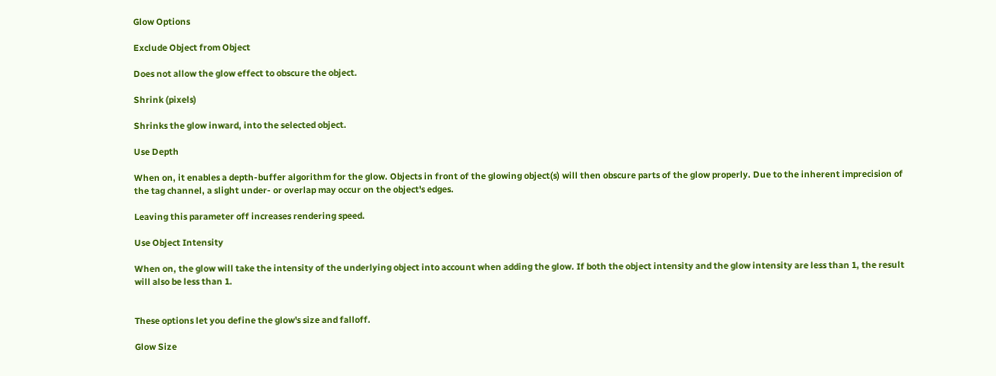Glow Options

Exclude Object from Object

Does not allow the glow effect to obscure the object.

Shrink (pixels)

Shrinks the glow inward, into the selected object.

Use Depth

When on, it enables a depth-buffer algorithm for the glow. Objects in front of the glowing object(s) will then obscure parts of the glow properly. Due to the inherent imprecision of the tag channel, a slight under- or overlap may occur on the object's edges.

Leaving this parameter off increases rendering speed.

Use Object Intensity

When on, the glow will take the intensity of the underlying object into account when adding the glow. If both the object intensity and the glow intensity are less than 1, the result will also be less than 1.


These options let you define the glow's size and falloff.

Glow Size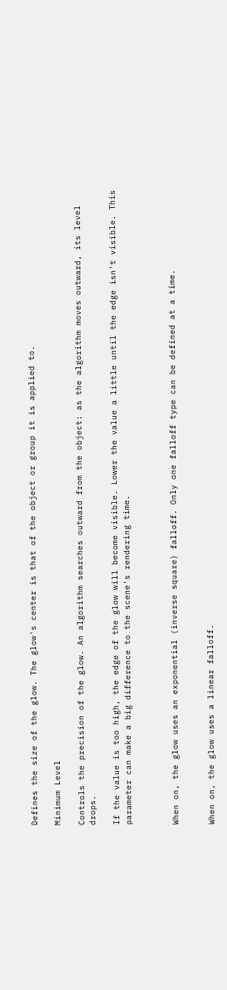Defines the size of the glow. The glow's center is that of the object or group it is applied to.

Minimum Level

Controls the precision of the glow. An algorithm searches outward from the object: as the algorithm moves outward, its level drops.

If the value is too high, the edge of the glow will become visible. Lower the value a little until the edge isn't visible. This parameter can make a big difference to the scene's rendering time.



When on, the glow uses an exponential (inverse square) falloff. Only one falloff type can be defined at a time.


When on, the glow uses a linear falloff.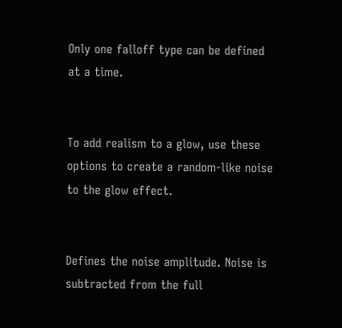Only one falloff type can be defined at a time.


To add realism to a glow, use these options to create a random-like noise to the glow effect.


Defines the noise amplitude. Noise is subtracted from the full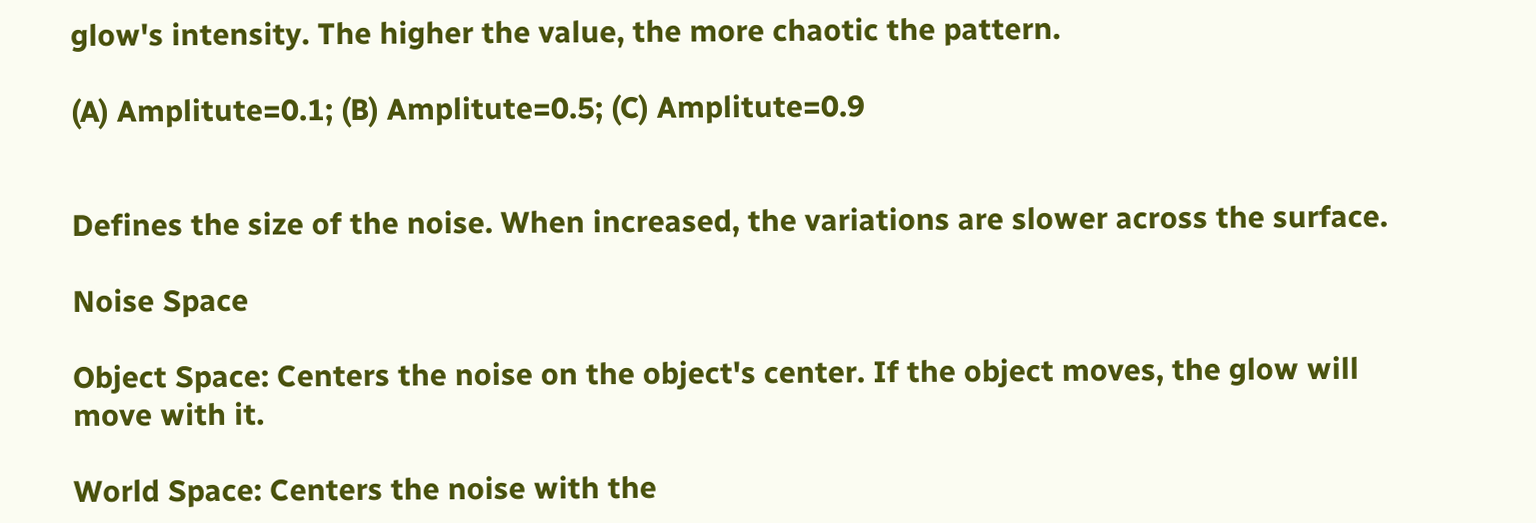glow's intensity. The higher the value, the more chaotic the pattern.

(A) Amplitute=0.1; (B) Amplitute=0.5; (C) Amplitute=0.9


Defines the size of the noise. When increased, the variations are slower across the surface.

Noise Space

Object Space: Centers the noise on the object's center. If the object moves, the glow will move with it.

World Space: Centers the noise with the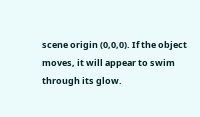scene origin (0,0,0). If the object moves, it will appear to swim through its glow.